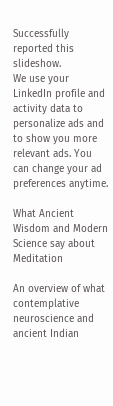Successfully reported this slideshow.
We use your LinkedIn profile and activity data to personalize ads and to show you more relevant ads. You can change your ad preferences anytime.

What Ancient Wisdom and Modern Science say about Meditation

An overview of what contemplative neuroscience and ancient Indian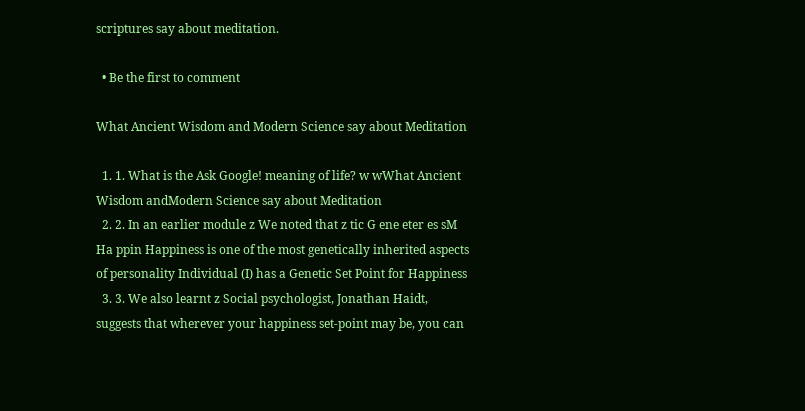scriptures say about meditation.

  • Be the first to comment

What Ancient Wisdom and Modern Science say about Meditation

  1. 1. What is the Ask Google! meaning of life? w wWhat Ancient Wisdom andModern Science say about Meditation
  2. 2. In an earlier module z We noted that z tic G ene eter es sM Ha ppin Happiness is one of the most genetically inherited aspects of personality Individual (I) has a Genetic Set Point for Happiness
  3. 3. We also learnt z Social psychologist, Jonathan Haidt, suggests that wherever your happiness set-point may be, you can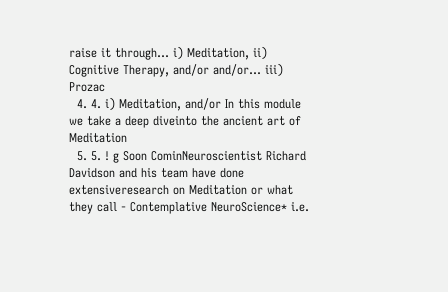raise it through... i) Meditation, ii) Cognitive Therapy, and/or and/or... iii) Prozac
  4. 4. i) Meditation, and/or In this module we take a deep diveinto the ancient art of Meditation
  5. 5. ! g Soon CominNeuroscientist Richard Davidson and his team have done extensiveresearch on Meditation or what they call - Contemplative NeuroScience* i.e.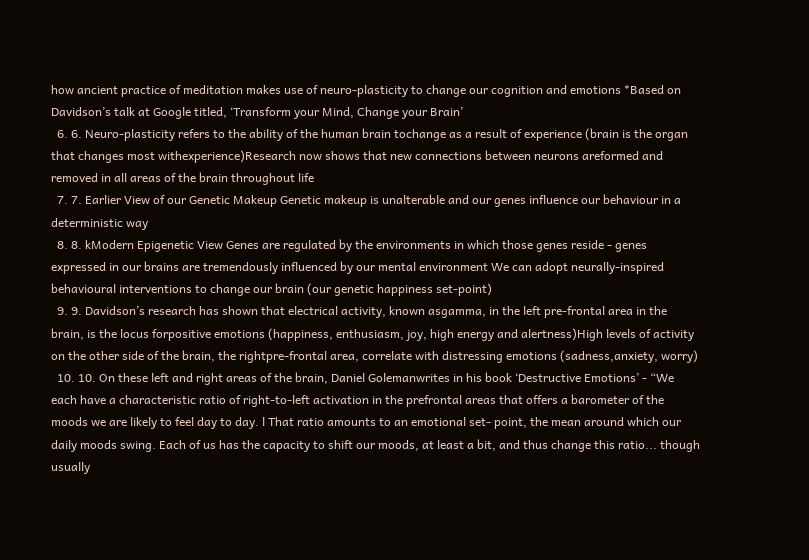how ancient practice of meditation makes use of neuro-plasticity to change our cognition and emotions *Based on Davidson’s talk at Google titled, ‘Transform your Mind, Change your Brain’
  6. 6. Neuro-plasticity refers to the ability of the human brain tochange as a result of experience (brain is the organ that changes most withexperience)Research now shows that new connections between neurons areformed and removed in all areas of the brain throughout life
  7. 7. Earlier View of our Genetic Makeup Genetic makeup is unalterable and our genes influence our behaviour in a deterministic way
  8. 8. kModern Epigenetic View Genes are regulated by the environments in which those genes reside - genes expressed in our brains are tremendously influenced by our mental environment We can adopt neurally-inspired behavioural interventions to change our brain (our genetic happiness set-point)
  9. 9. Davidson’s research has shown that electrical activity, known asgamma, in the left pre-frontal area in the brain, is the locus forpositive emotions (happiness, enthusiasm, joy, high energy and alertness)High levels of activity on the other side of the brain, the rightpre-frontal area, correlate with distressing emotions (sadness,anxiety, worry)
  10. 10. On these left and right areas of the brain, Daniel Golemanwrites in his book ‘Destructive Emotions’ - “We each have a characteristic ratio of right-to-left activation in the prefrontal areas that offers a barometer of the moods we are likely to feel day to day. l That ratio amounts to an emotional set- point, the mean around which our daily moods swing. Each of us has the capacity to shift our moods, at least a bit, and thus change this ratio... though usually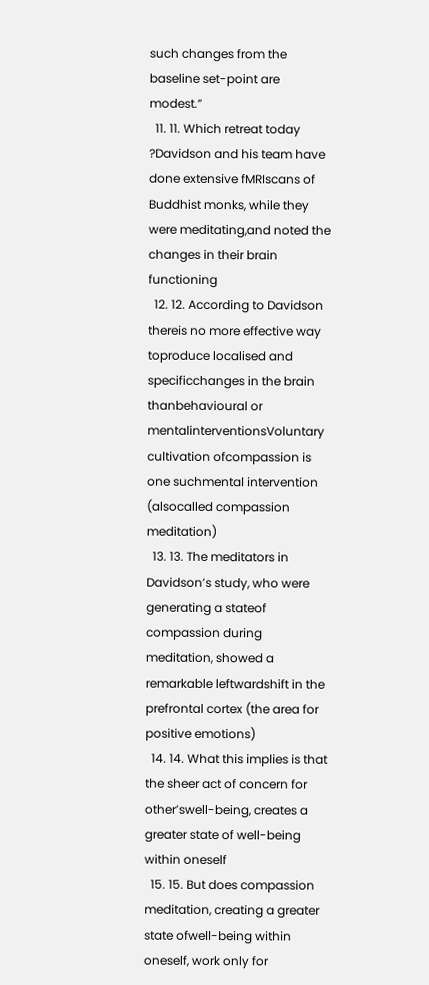such changes from the baseline set-point are modest.”
  11. 11. Which retreat today ?Davidson and his team have done extensive fMRIscans of Buddhist monks, while they were meditating,and noted the changes in their brain functioning
  12. 12. According to Davidson thereis no more effective way toproduce localised and specificchanges in the brain thanbehavioural or mentalinterventionsVoluntary cultivation ofcompassion is one suchmental intervention (alsocalled compassion meditation)
  13. 13. The meditators in Davidson’s study, who were generating a stateof compassion during meditation, showed a remarkable leftwardshift in the prefrontal cortex (the area for positive emotions)
  14. 14. What this implies is that the sheer act of concern for other’swell-being, creates a greater state of well-being within oneself
  15. 15. But does compassion meditation, creating a greater state ofwell-being within oneself, work only for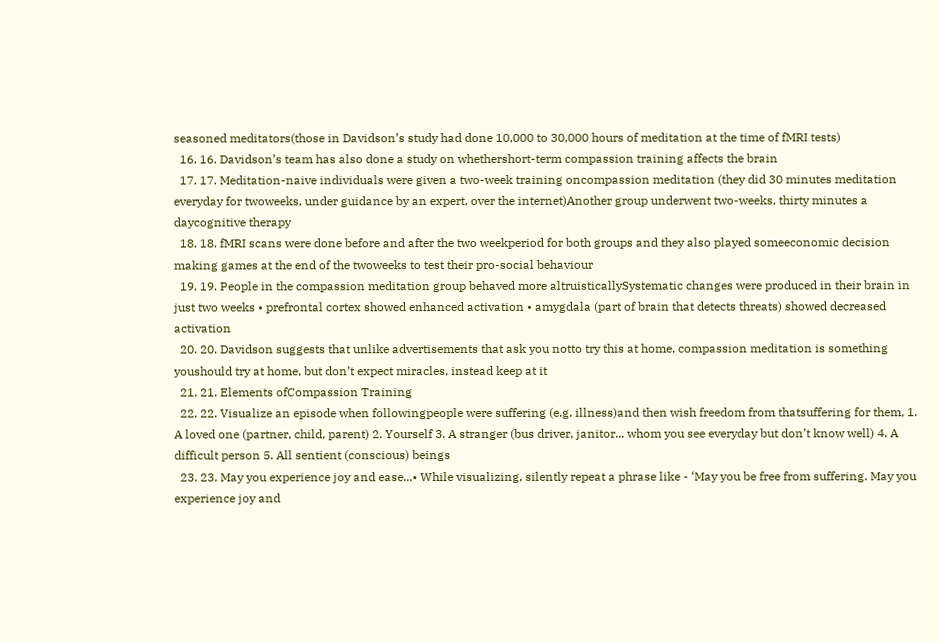seasoned meditators(those in Davidson’s study had done 10,000 to 30,000 hours of meditation at the time of fMRI tests)
  16. 16. Davidson’s team has also done a study on whethershort-term compassion training affects the brain
  17. 17. Meditation-naive individuals were given a two-week training oncompassion meditation (they did 30 minutes meditation everyday for twoweeks, under guidance by an expert, over the internet)Another group underwent two-weeks, thirty minutes a daycognitive therapy
  18. 18. fMRI scans were done before and after the two weekperiod for both groups and they also played someeconomic decision making games at the end of the twoweeks to test their pro-social behaviour
  19. 19. People in the compassion meditation group behaved more altruisticallySystematic changes were produced in their brain in just two weeks • prefrontal cortex showed enhanced activation • amygdala (part of brain that detects threats) showed decreased activation
  20. 20. Davidson suggests that unlike advertisements that ask you notto try this at home, compassion meditation is something youshould try at home, but don’t expect miracles, instead keep at it
  21. 21. Elements ofCompassion Training
  22. 22. Visualize an episode when followingpeople were suffering (e.g. illness)and then wish freedom from thatsuffering for them, 1. A loved one (partner, child, parent) 2. Yourself 3. A stranger (bus driver, janitor... whom you see everyday but don’t know well) 4. A difficult person 5. All sentient (conscious) beings
  23. 23. May you experience joy and ease...• While visualizing, silently repeat a phrase like - ‘May you be free from suffering. May you experience joy and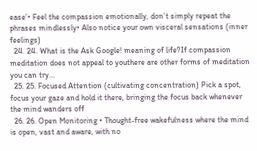ease’• Feel the compassion emotionally, don’t simply repeat the phrases mindlessly• Also notice your own visceral sensations (inner feelings)
  24. 24. What is the Ask Google! meaning of life?If compassion meditation does not appeal to youthere are other forms of meditation you can try...
  25. 25. Focused Attention (cultivating concentration) Pick a spot, focus your gaze and hold it there, bringing the focus back whenever the mind wanders off
  26. 26. Open Monitoring • Thought-free wakefulness where the mind is open, vast and aware, with no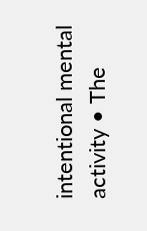intentional mental activity • The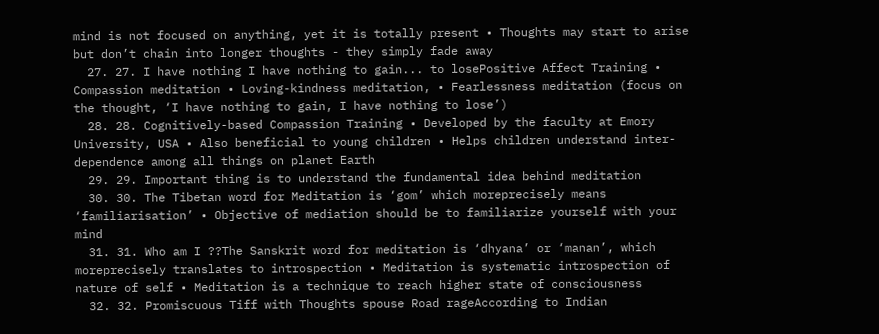mind is not focused on anything, yet it is totally present • Thoughts may start to arise but don’t chain into longer thoughts - they simply fade away
  27. 27. I have nothing I have nothing to gain... to losePositive Affect Training • Compassion meditation • Loving-kindness meditation, • Fearlessness meditation (focus on the thought, ‘I have nothing to gain, I have nothing to lose’)
  28. 28. Cognitively-based Compassion Training • Developed by the faculty at Emory University, USA • Also beneficial to young children • Helps children understand inter-dependence among all things on planet Earth
  29. 29. Important thing is to understand the fundamental idea behind meditation
  30. 30. The Tibetan word for Meditation is ‘gom’ which moreprecisely means ‘familiarisation’ • Objective of mediation should be to familiarize yourself with your mind
  31. 31. Who am I ??The Sanskrit word for meditation is ‘dhyana’ or ‘manan’, which moreprecisely translates to introspection • Meditation is systematic introspection of nature of self • Meditation is a technique to reach higher state of consciousness
  32. 32. Promiscuous Tiff with Thoughts spouse Road rageAccording to Indian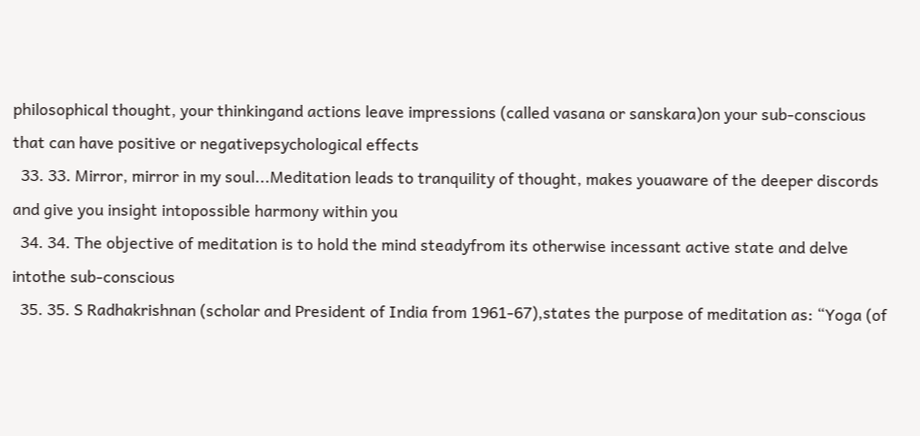philosophical thought, your thinkingand actions leave impressions (called vasana or sanskara)on your sub-conscious that can have positive or negativepsychological effects
  33. 33. Mirror, mirror in my soul...Meditation leads to tranquility of thought, makes youaware of the deeper discords and give you insight intopossible harmony within you
  34. 34. The objective of meditation is to hold the mind steadyfrom its otherwise incessant active state and delve intothe sub-conscious
  35. 35. S Radhakrishnan (scholar and President of India from 1961-67),states the purpose of meditation as: “Yoga (of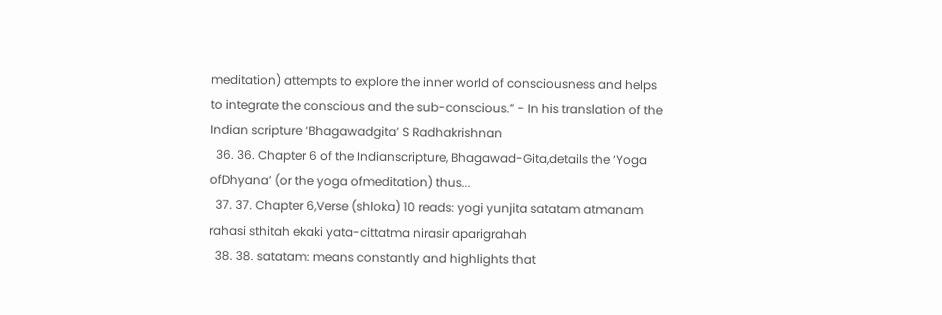meditation) attempts to explore the inner world of consciousness and helps to integrate the conscious and the sub-conscious.” - In his translation of the Indian scripture ‘Bhagawadgita’ S Radhakrishnan
  36. 36. Chapter 6 of the Indianscripture, Bhagawad-Gita,details the ‘Yoga ofDhyana’ (or the yoga ofmeditation) thus...
  37. 37. Chapter 6,Verse (shloka) 10 reads: yogi yunjita satatam atmanam rahasi sthitah ekaki yata-cittatma nirasir aparigrahah
  38. 38. satatam: means constantly and highlights that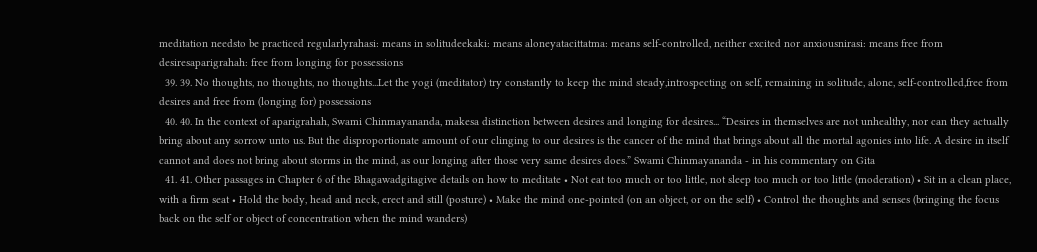meditation needsto be practiced regularlyrahasi: means in solitudeekaki: means aloneyatacittatma: means self-controlled, neither excited nor anxiousnirasi: means free from desiresaparigrahah: free from longing for possessions
  39. 39. No thoughts, no thoughts, no thoughts...Let the yogi (meditator) try constantly to keep the mind steady,introspecting on self, remaining in solitude, alone, self-controlled,free from desires and free from (longing for) possessions
  40. 40. In the context of aparigrahah, Swami Chinmayananda, makesa distinction between desires and longing for desires... “Desires in themselves are not unhealthy, nor can they actually bring about any sorrow unto us. But the disproportionate amount of our clinging to our desires is the cancer of the mind that brings about all the mortal agonies into life. A desire in itself cannot and does not bring about storms in the mind, as our longing after those very same desires does.” Swami Chinmayananda - in his commentary on Gita
  41. 41. Other passages in Chapter 6 of the Bhagawadgitagive details on how to meditate • Not eat too much or too little, not sleep too much or too little (moderation) • Sit in a clean place, with a firm seat • Hold the body, head and neck, erect and still (posture) • Make the mind one-pointed (on an object, or on the self) • Control the thoughts and senses (bringing the focus back on the self or object of concentration when the mind wanders)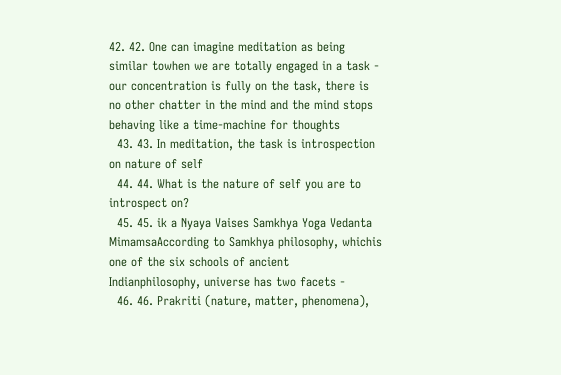42. 42. One can imagine meditation as being similar towhen we are totally engaged in a task - our concentration is fully on the task, there is no other chatter in the mind and the mind stops behaving like a time-machine for thoughts
  43. 43. In meditation, the task is introspection on nature of self
  44. 44. What is the nature of self you are to introspect on?
  45. 45. ik a Nyaya Vaises Samkhya Yoga Vedanta MimamsaAccording to Samkhya philosophy, whichis one of the six schools of ancient Indianphilosophy, universe has two facets -
  46. 46. Prakriti (nature, matter, phenomena),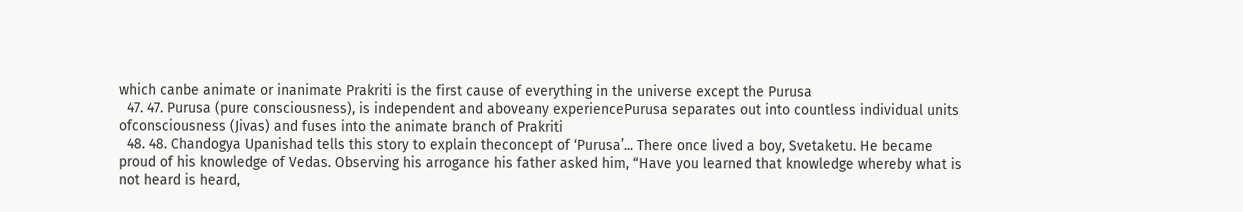which canbe animate or inanimate Prakriti is the first cause of everything in the universe except the Purusa
  47. 47. Purusa (pure consciousness), is independent and aboveany experiencePurusa separates out into countless individual units ofconsciousness (Jivas) and fuses into the animate branch of Prakriti
  48. 48. Chandogya Upanishad tells this story to explain theconcept of ‘Purusa’... There once lived a boy, Svetaketu. He became proud of his knowledge of Vedas. Observing his arrogance his father asked him, “Have you learned that knowledge whereby what is not heard is heard,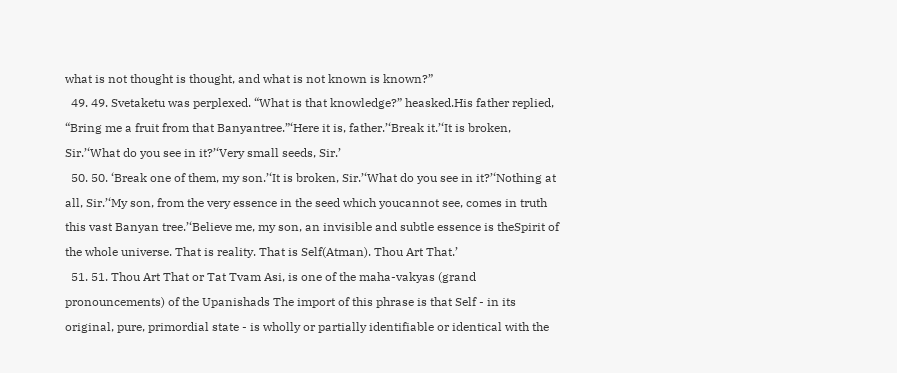what is not thought is thought, and what is not known is known?”
  49. 49. Svetaketu was perplexed. “What is that knowledge?” heasked.His father replied, “Bring me a fruit from that Banyantree.”‘Here it is, father.’‘Break it.’‘It is broken, Sir.’‘What do you see in it?’‘Very small seeds, Sir.’
  50. 50. ‘Break one of them, my son.’‘It is broken, Sir.’‘What do you see in it?’‘Nothing at all, Sir.’‘My son, from the very essence in the seed which youcannot see, comes in truth this vast Banyan tree.’‘Believe me, my son, an invisible and subtle essence is theSpirit of the whole universe. That is reality. That is Self(Atman). Thou Art That.’
  51. 51. Thou Art That or Tat Tvam Asi, is one of the maha-vakyas (grand pronouncements) of the Upanishads The import of this phrase is that Self - in its original, pure, primordial state - is wholly or partially identifiable or identical with the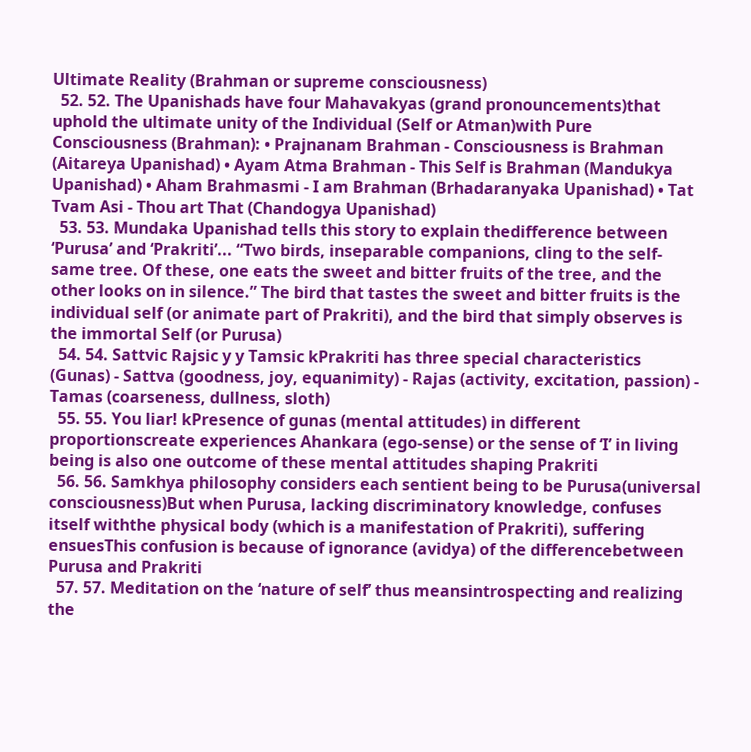Ultimate Reality (Brahman or supreme consciousness)
  52. 52. The Upanishads have four Mahavakyas (grand pronouncements)that uphold the ultimate unity of the Individual (Self or Atman)with Pure Consciousness (Brahman): • Prajnanam Brahman - Consciousness is Brahman (Aitareya Upanishad) • Ayam Atma Brahman - This Self is Brahman (Mandukya Upanishad) • Aham Brahmasmi - I am Brahman (Brhadaranyaka Upanishad) • Tat Tvam Asi - Thou art That (Chandogya Upanishad)
  53. 53. Mundaka Upanishad tells this story to explain thedifference between ‘Purusa’ and ‘Prakriti’... “Two birds, inseparable companions, cling to the self-same tree. Of these, one eats the sweet and bitter fruits of the tree, and the other looks on in silence.” The bird that tastes the sweet and bitter fruits is the individual self (or animate part of Prakriti), and the bird that simply observes is the immortal Self (or Purusa)
  54. 54. Sattvic Rajsic y y Tamsic kPrakriti has three special characteristics (Gunas) - Sattva (goodness, joy, equanimity) - Rajas (activity, excitation, passion) - Tamas (coarseness, dullness, sloth)
  55. 55. You liar! kPresence of gunas (mental attitudes) in different proportionscreate experiences Ahankara (ego-sense) or the sense of ‘I’ in living being is also one outcome of these mental attitudes shaping Prakriti
  56. 56. Samkhya philosophy considers each sentient being to be Purusa(universal consciousness)But when Purusa, lacking discriminatory knowledge, confuses itself withthe physical body (which is a manifestation of Prakriti), suffering ensuesThis confusion is because of ignorance (avidya) of the differencebetween Purusa and Prakriti
  57. 57. Meditation on the ‘nature of self’ thus meansintrospecting and realizing the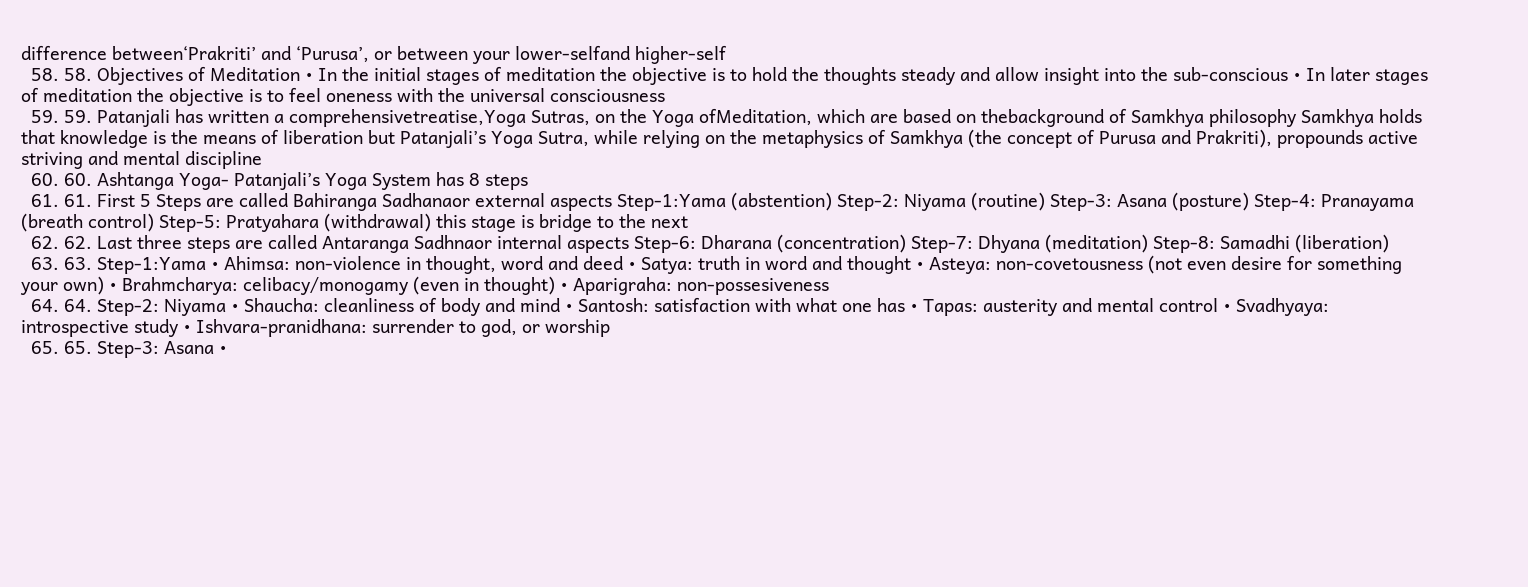difference between‘Prakriti’ and ‘Purusa’, or between your lower-selfand higher-self
  58. 58. Objectives of Meditation • In the initial stages of meditation the objective is to hold the thoughts steady and allow insight into the sub-conscious • In later stages of meditation the objective is to feel oneness with the universal consciousness
  59. 59. Patanjali has written a comprehensivetreatise,Yoga Sutras, on the Yoga ofMeditation, which are based on thebackground of Samkhya philosophy Samkhya holds that knowledge is the means of liberation but Patanjali’s Yoga Sutra, while relying on the metaphysics of Samkhya (the concept of Purusa and Prakriti), propounds active striving and mental discipline
  60. 60. Ashtanga Yoga- Patanjali’s Yoga System has 8 steps
  61. 61. First 5 Steps are called Bahiranga Sadhanaor external aspects Step-1:Yama (abstention) Step-2: Niyama (routine) Step-3: Asana (posture) Step-4: Pranayama (breath control) Step-5: Pratyahara (withdrawal) this stage is bridge to the next
  62. 62. Last three steps are called Antaranga Sadhnaor internal aspects Step-6: Dharana (concentration) Step-7: Dhyana (meditation) Step-8: Samadhi (liberation)
  63. 63. Step-1:Yama • Ahimsa: non-violence in thought, word and deed • Satya: truth in word and thought • Asteya: non-covetousness (not even desire for something your own) • Brahmcharya: celibacy/monogamy (even in thought) • Aparigraha: non-possesiveness
  64. 64. Step-2: Niyama • Shaucha: cleanliness of body and mind • Santosh: satisfaction with what one has • Tapas: austerity and mental control • Svadhyaya: introspective study • Ishvara-pranidhana: surrender to god, or worship
  65. 65. Step-3: Asana •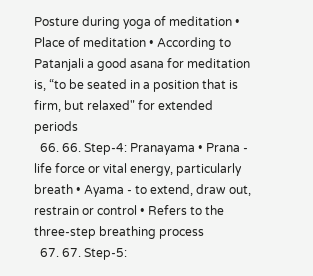Posture during yoga of meditation • Place of meditation • According to Patanjali a good asana for meditation is, “to be seated in a position that is firm, but relaxed" for extended periods
  66. 66. Step-4: Pranayama • Prana - life force or vital energy, particularly breath • Ayama - to extend, draw out, restrain or control • Refers to the three-step breathing process
  67. 67. Step-5: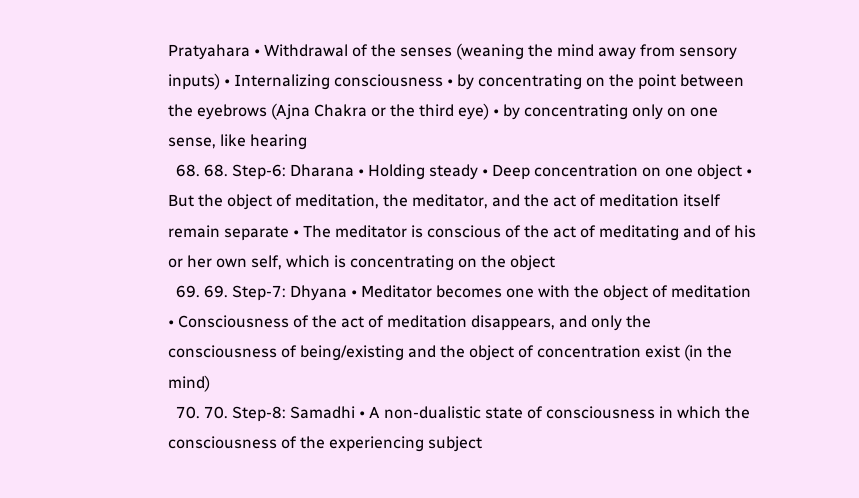Pratyahara • Withdrawal of the senses (weaning the mind away from sensory inputs) • Internalizing consciousness • by concentrating on the point between the eyebrows (Ajna Chakra or the third eye) • by concentrating only on one sense, like hearing
  68. 68. Step-6: Dharana • Holding steady • Deep concentration on one object • But the object of meditation, the meditator, and the act of meditation itself remain separate • The meditator is conscious of the act of meditating and of his or her own self, which is concentrating on the object
  69. 69. Step-7: Dhyana • Meditator becomes one with the object of meditation • Consciousness of the act of meditation disappears, and only the consciousness of being/existing and the object of concentration exist (in the mind)
  70. 70. Step-8: Samadhi • A non-dualistic state of consciousness in which the consciousness of the experiencing subject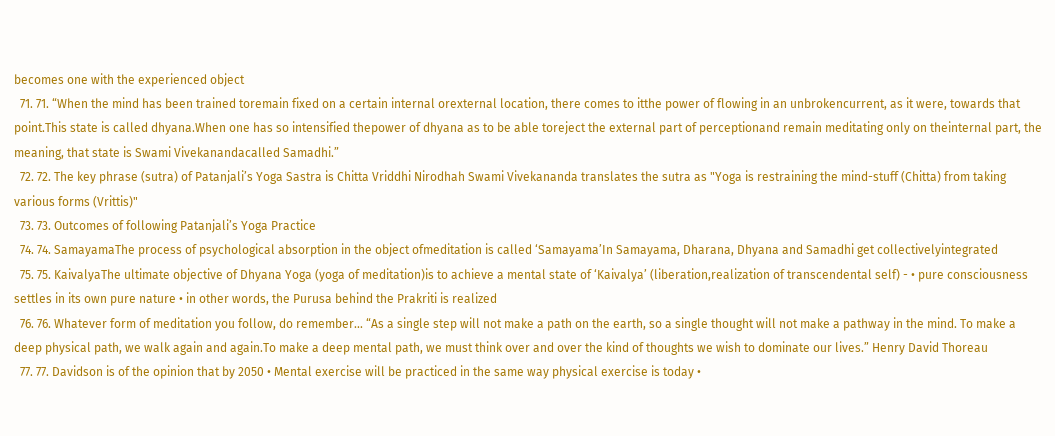becomes one with the experienced object
  71. 71. “When the mind has been trained toremain fixed on a certain internal orexternal location, there comes to itthe power of flowing in an unbrokencurrent, as it were, towards that point.This state is called dhyana.When one has so intensified thepower of dhyana as to be able toreject the external part of perceptionand remain meditating only on theinternal part, the meaning, that state is Swami Vivekanandacalled Samadhi.”
  72. 72. The key phrase (sutra) of Patanjali’s Yoga Sastra is Chitta Vriddhi Nirodhah Swami Vivekananda translates the sutra as "Yoga is restraining the mind-stuff (Chitta) from taking various forms (Vrittis)"
  73. 73. Outcomes of following Patanjali’s Yoga Practice
  74. 74. SamayamaThe process of psychological absorption in the object ofmeditation is called ‘Samayama’In Samayama, Dharana, Dhyana and Samadhi get collectivelyintegrated
  75. 75. KaivalyaThe ultimate objective of Dhyana Yoga (yoga of meditation)is to achieve a mental state of ‘Kaivalya’ (liberation,realization of transcendental self) - • pure consciousness settles in its own pure nature • in other words, the Purusa behind the Prakriti is realized
  76. 76. Whatever form of meditation you follow, do remember... “As a single step will not make a path on the earth, so a single thought will not make a pathway in the mind. To make a deep physical path, we walk again and again.To make a deep mental path, we must think over and over the kind of thoughts we wish to dominate our lives.” Henry David Thoreau
  77. 77. Davidson is of the opinion that by 2050 • Mental exercise will be practiced in the same way physical exercise is today •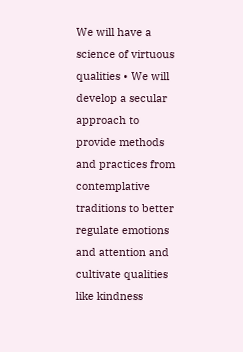We will have a science of virtuous qualities • We will develop a secular approach to provide methods and practices from contemplative traditions to better regulate emotions and attention and cultivate qualities like kindness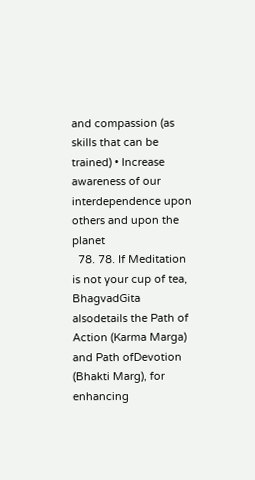and compassion (as skills that can be trained) • Increase awareness of our interdependence upon others and upon the planet
  78. 78. If Meditation is not your cup of tea, BhagvadGita alsodetails the Path of Action (Karma Marga) and Path ofDevotion (Bhakti Marg), for enhancing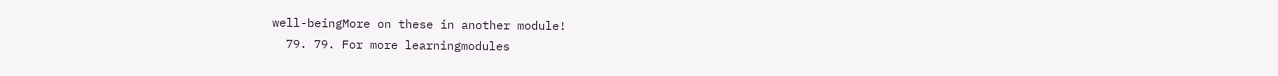well-beingMore on these in another module!
  79. 79. For more learningmodules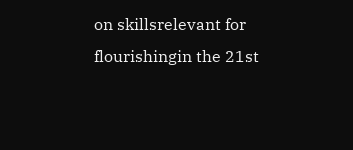on skillsrelevant for flourishingin the 21st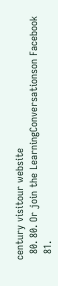century visitour website
  80. 80. Or join the LearningConversationson Facebook
  81.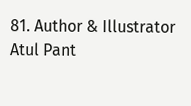81. Author & Illustrator Atul Pant